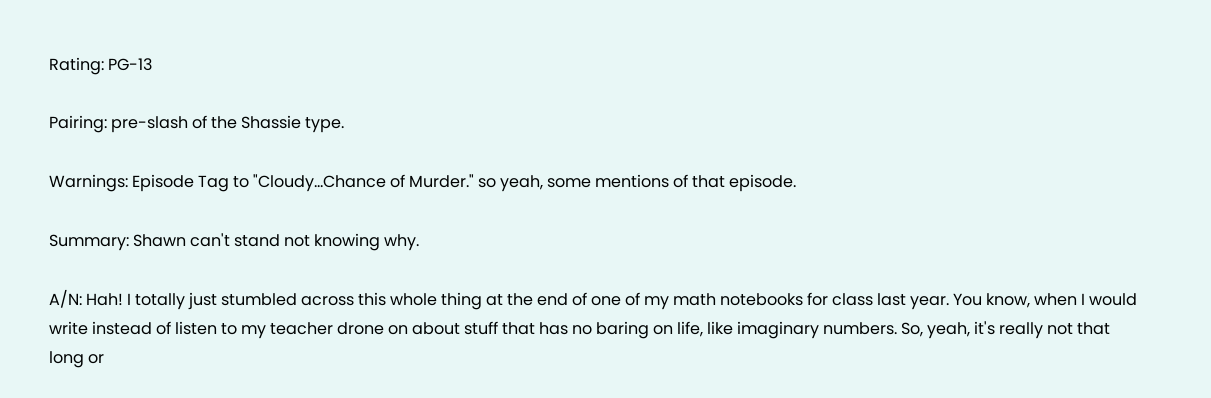Rating: PG-13

Pairing: pre-slash of the Shassie type.

Warnings: Episode Tag to "Cloudy…Chance of Murder." so yeah, some mentions of that episode.

Summary: Shawn can't stand not knowing why.

A/N: Hah! I totally just stumbled across this whole thing at the end of one of my math notebooks for class last year. You know, when I would write instead of listen to my teacher drone on about stuff that has no baring on life, like imaginary numbers. So, yeah, it's really not that long or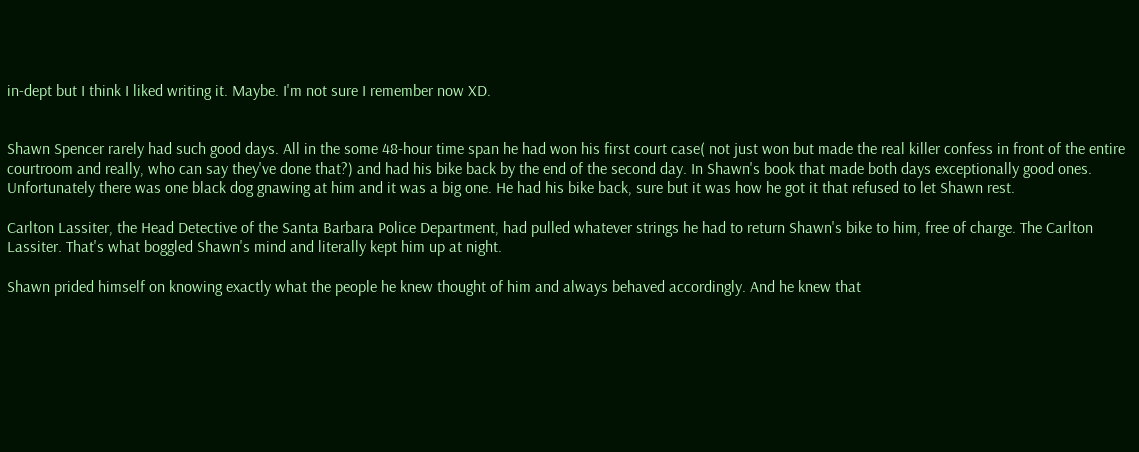in-dept but I think I liked writing it. Maybe. I'm not sure I remember now XD.


Shawn Spencer rarely had such good days. All in the some 48-hour time span he had won his first court case( not just won but made the real killer confess in front of the entire courtroom and really, who can say they've done that?) and had his bike back by the end of the second day. In Shawn's book that made both days exceptionally good ones. Unfortunately there was one black dog gnawing at him and it was a big one. He had his bike back, sure but it was how he got it that refused to let Shawn rest.

Carlton Lassiter, the Head Detective of the Santa Barbara Police Department, had pulled whatever strings he had to return Shawn's bike to him, free of charge. The Carlton Lassiter. That's what boggled Shawn's mind and literally kept him up at night.

Shawn prided himself on knowing exactly what the people he knew thought of him and always behaved accordingly. And he knew that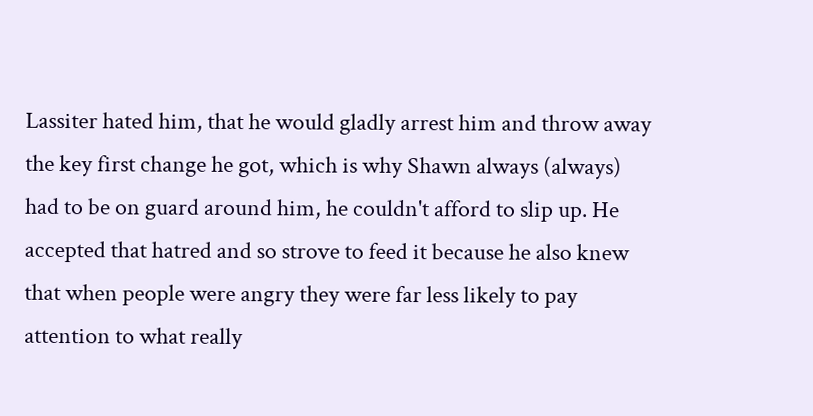Lassiter hated him, that he would gladly arrest him and throw away the key first change he got, which is why Shawn always (always) had to be on guard around him, he couldn't afford to slip up. He accepted that hatred and so strove to feed it because he also knew that when people were angry they were far less likely to pay attention to what really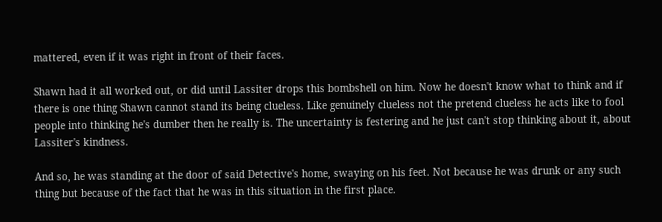mattered, even if it was right in front of their faces.

Shawn had it all worked out, or did until Lassiter drops this bombshell on him. Now he doesn't know what to think and if there is one thing Shawn cannot stand its being clueless. Like genuinely clueless not the pretend clueless he acts like to fool people into thinking he's dumber then he really is. The uncertainty is festering and he just can't stop thinking about it, about Lassiter's kindness.

And so, he was standing at the door of said Detective's home, swaying on his feet. Not because he was drunk or any such thing but because of the fact that he was in this situation in the first place.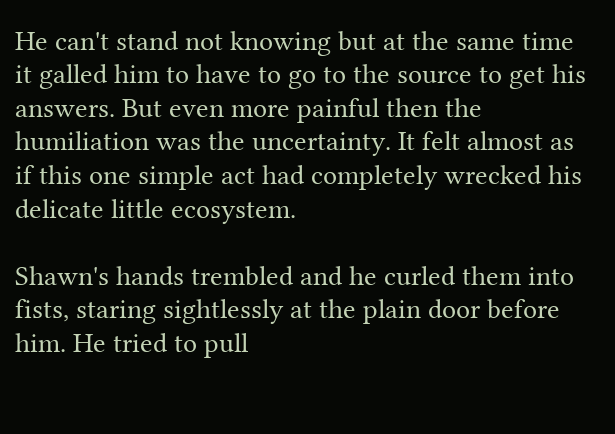He can't stand not knowing but at the same time it galled him to have to go to the source to get his answers. But even more painful then the humiliation was the uncertainty. It felt almost as if this one simple act had completely wrecked his delicate little ecosystem.

Shawn's hands trembled and he curled them into fists, staring sightlessly at the plain door before him. He tried to pull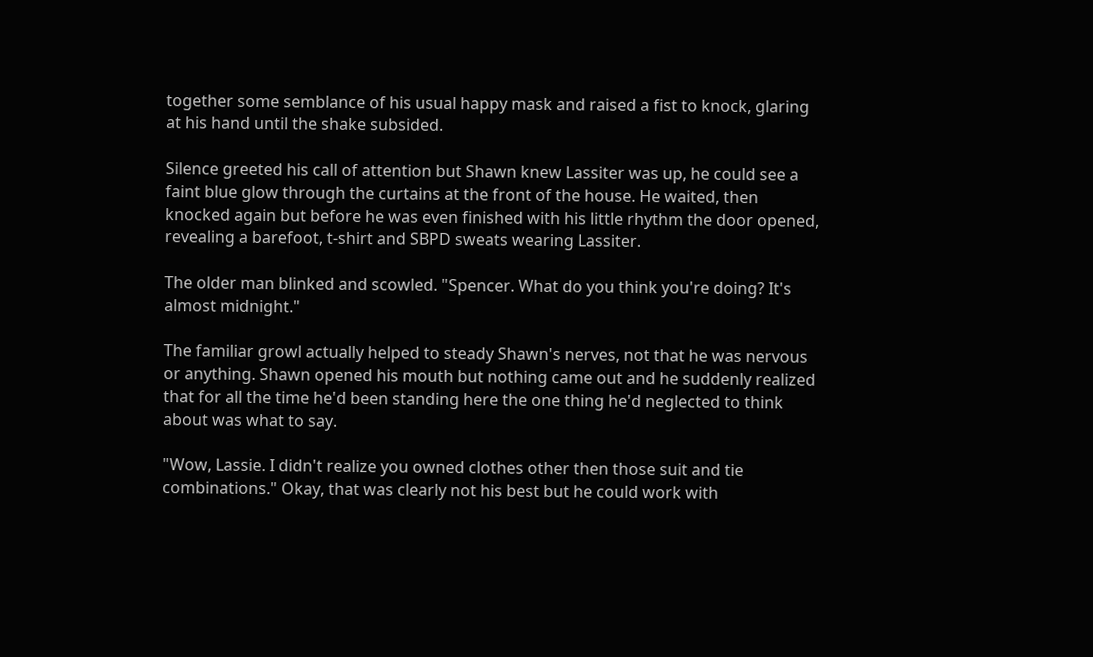together some semblance of his usual happy mask and raised a fist to knock, glaring at his hand until the shake subsided.

Silence greeted his call of attention but Shawn knew Lassiter was up, he could see a faint blue glow through the curtains at the front of the house. He waited, then knocked again but before he was even finished with his little rhythm the door opened, revealing a barefoot, t-shirt and SBPD sweats wearing Lassiter.

The older man blinked and scowled. "Spencer. What do you think you're doing? It's almost midnight."

The familiar growl actually helped to steady Shawn's nerves, not that he was nervous or anything. Shawn opened his mouth but nothing came out and he suddenly realized that for all the time he'd been standing here the one thing he'd neglected to think about was what to say.

"Wow, Lassie. I didn't realize you owned clothes other then those suit and tie combinations." Okay, that was clearly not his best but he could work with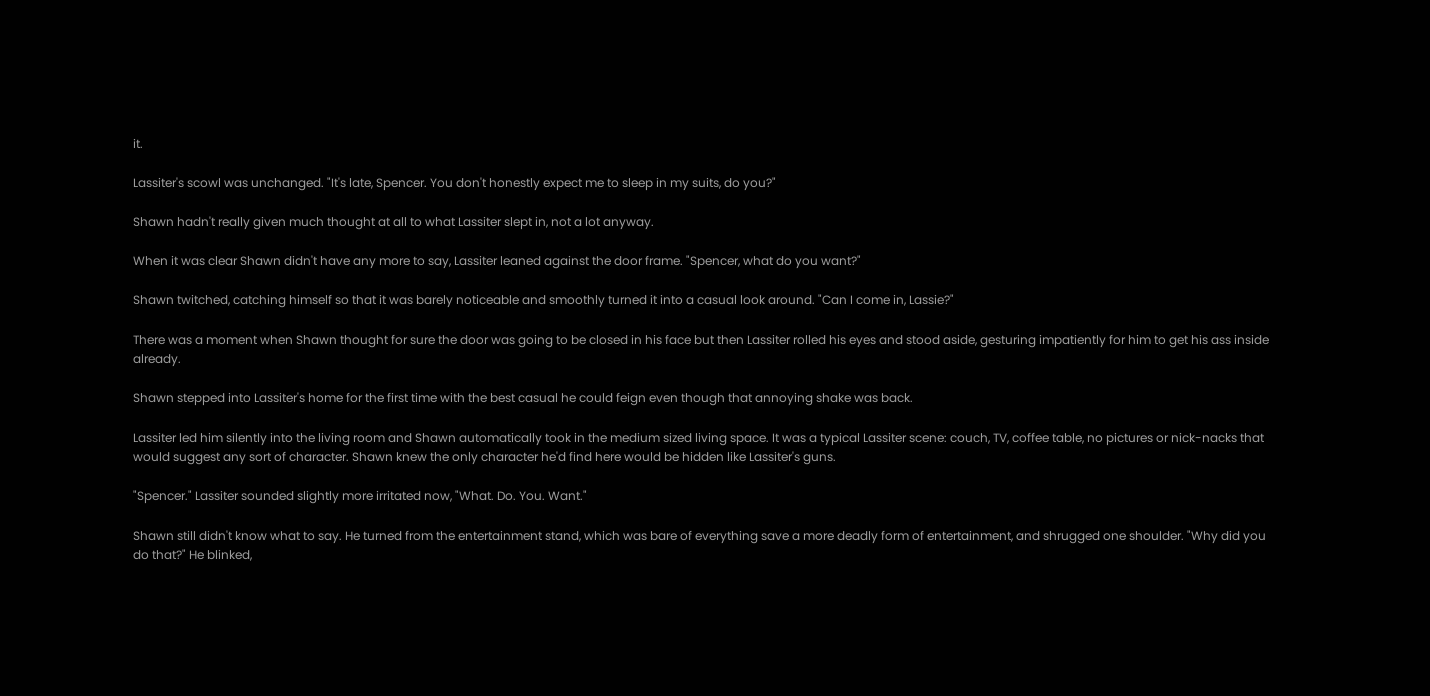it.

Lassiter's scowl was unchanged. "It's late, Spencer. You don't honestly expect me to sleep in my suits, do you?"

Shawn hadn't really given much thought at all to what Lassiter slept in, not a lot anyway.

When it was clear Shawn didn't have any more to say, Lassiter leaned against the door frame. "Spencer, what do you want?"

Shawn twitched, catching himself so that it was barely noticeable and smoothly turned it into a casual look around. "Can I come in, Lassie?"

There was a moment when Shawn thought for sure the door was going to be closed in his face but then Lassiter rolled his eyes and stood aside, gesturing impatiently for him to get his ass inside already.

Shawn stepped into Lassiter's home for the first time with the best casual he could feign even though that annoying shake was back.

Lassiter led him silently into the living room and Shawn automatically took in the medium sized living space. It was a typical Lassiter scene: couch, TV, coffee table, no pictures or nick-nacks that would suggest any sort of character. Shawn knew the only character he'd find here would be hidden like Lassiter's guns.

"Spencer." Lassiter sounded slightly more irritated now, "What. Do. You. Want."

Shawn still didn't know what to say. He turned from the entertainment stand, which was bare of everything save a more deadly form of entertainment, and shrugged one shoulder. "Why did you do that?" He blinked,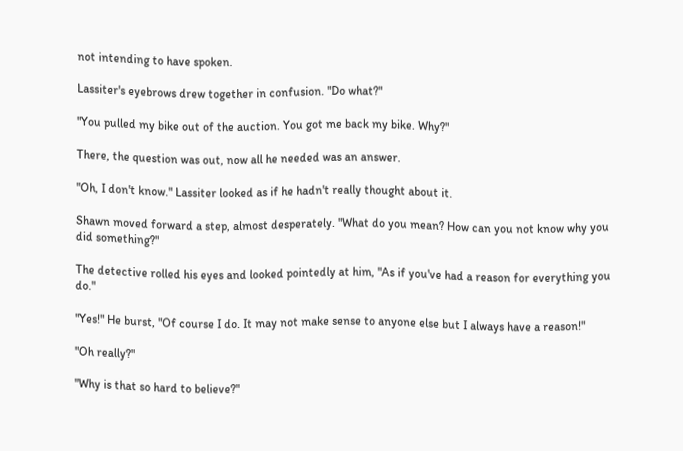not intending to have spoken.

Lassiter's eyebrows drew together in confusion. "Do what?"

"You pulled my bike out of the auction. You got me back my bike. Why?"

There, the question was out, now all he needed was an answer.

"Oh, I don't know." Lassiter looked as if he hadn't really thought about it.

Shawn moved forward a step, almost desperately. "What do you mean? How can you not know why you did something?"

The detective rolled his eyes and looked pointedly at him, "As if you've had a reason for everything you do."

"Yes!" He burst, "Of course I do. It may not make sense to anyone else but I always have a reason!"

"Oh really?"

"Why is that so hard to believe?"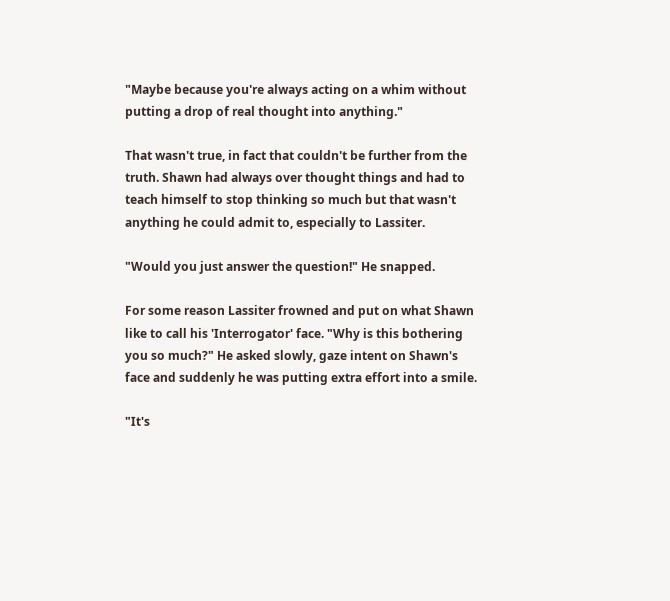"Maybe because you're always acting on a whim without putting a drop of real thought into anything."

That wasn't true, in fact that couldn't be further from the truth. Shawn had always over thought things and had to teach himself to stop thinking so much but that wasn't anything he could admit to, especially to Lassiter.

"Would you just answer the question!" He snapped.

For some reason Lassiter frowned and put on what Shawn like to call his 'Interrogator' face. "Why is this bothering you so much?" He asked slowly, gaze intent on Shawn's face and suddenly he was putting extra effort into a smile.

"It's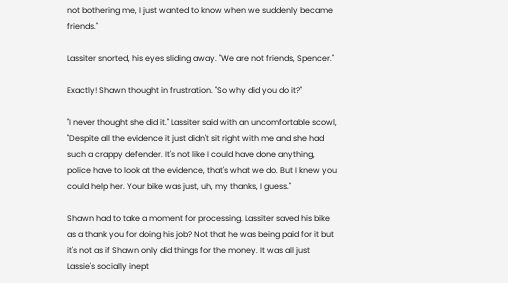not bothering me, I just wanted to know when we suddenly became friends."

Lassiter snorted, his eyes sliding away. "We are not friends, Spencer."

Exactly! Shawn thought in frustration. "So why did you do it?"

"I never thought she did it." Lassiter said with an uncomfortable scowl, "Despite all the evidence it just didn't sit right with me and she had such a crappy defender. It's not like I could have done anything, police have to look at the evidence, that's what we do. But I knew you could help her. Your bike was just, uh, my thanks, I guess."

Shawn had to take a moment for processing. Lassiter saved his bike as a thank you for doing his job? Not that he was being paid for it but it's not as if Shawn only did things for the money. It was all just Lassie's socially inept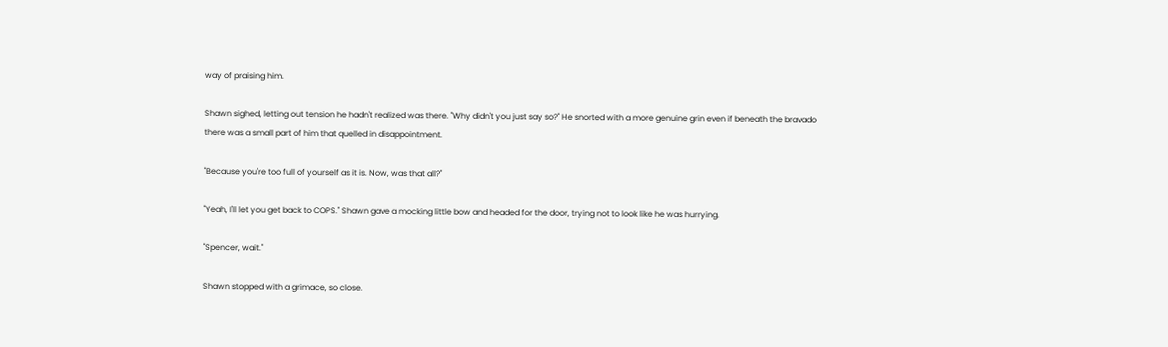way of praising him.

Shawn sighed, letting out tension he hadn't realized was there. "Why didn't you just say so?" He snorted with a more genuine grin even if beneath the bravado there was a small part of him that quelled in disappointment.

"Because you're too full of yourself as it is. Now, was that all?"

"Yeah, I'll let you get back to COPS." Shawn gave a mocking little bow and headed for the door, trying not to look like he was hurrying.

"Spencer, wait."

Shawn stopped with a grimace, so close.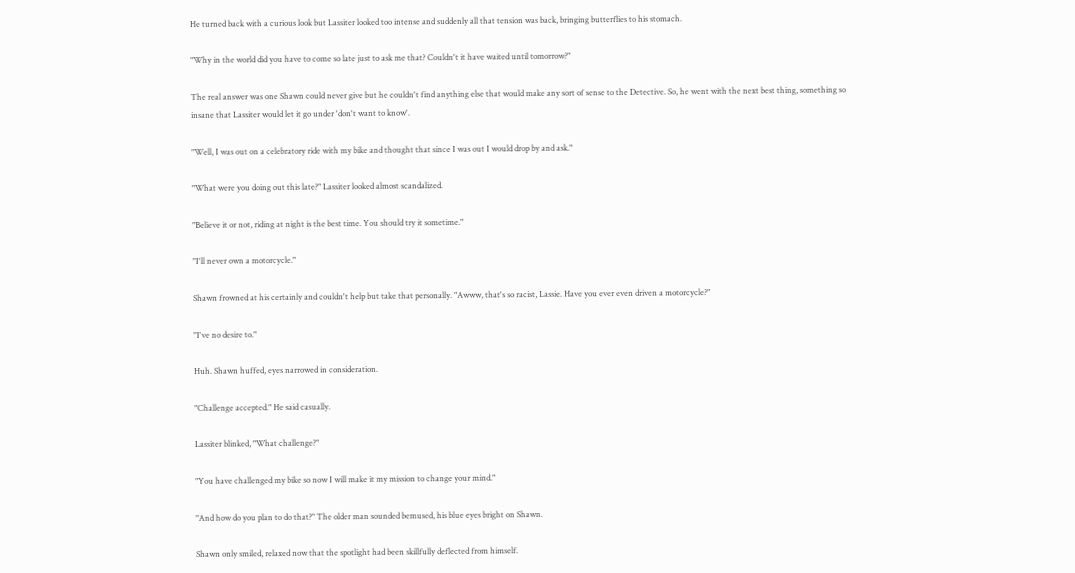He turned back with a curious look but Lassiter looked too intense and suddenly all that tension was back, bringing butterflies to his stomach.

"Why in the world did you have to come so late just to ask me that? Couldn't it have waited until tomorrow?"

The real answer was one Shawn could never give but he couldn't find anything else that would make any sort of sense to the Detective. So, he went with the next best thing, something so insane that Lassiter would let it go under 'don't want to know'.

"Well, I was out on a celebratory ride with my bike and thought that since I was out I would drop by and ask."

"What were you doing out this late?" Lassiter looked almost scandalized.

"Believe it or not, riding at night is the best time. You should try it sometime."

"I'll never own a motorcycle."

Shawn frowned at his certainly and couldn't help but take that personally. "Awww, that's so racist, Lassie. Have you ever even driven a motorcycle?"

"I've no desire to."

Huh. Shawn huffed, eyes narrowed in consideration.

"Challenge accepted." He said casually.

Lassiter blinked, "What challenge?"

"You have challenged my bike so now I will make it my mission to change your mind."

"And how do you plan to do that?" The older man sounded bemused, his blue eyes bright on Shawn.

Shawn only smiled, relaxed now that the spotlight had been skillfully deflected from himself.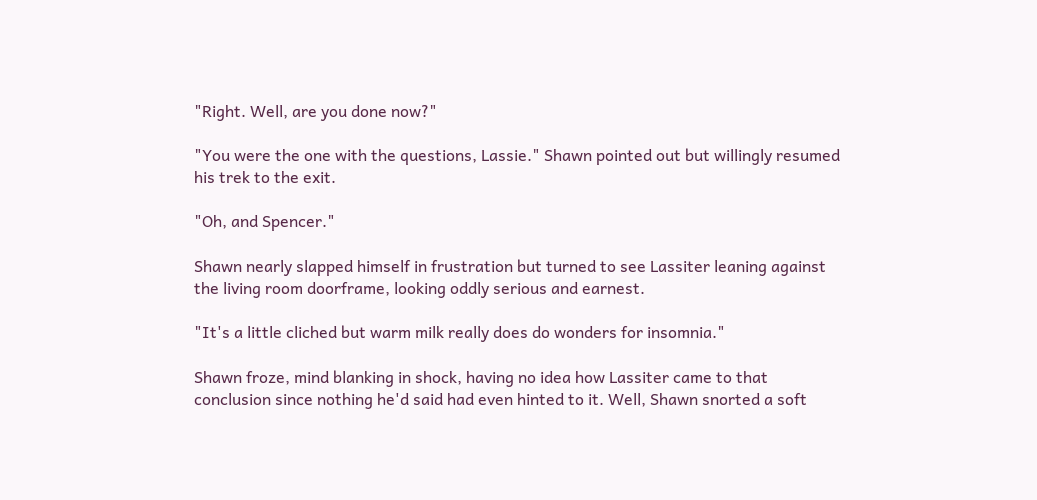"Right. Well, are you done now?"

"You were the one with the questions, Lassie." Shawn pointed out but willingly resumed his trek to the exit.

"Oh, and Spencer."

Shawn nearly slapped himself in frustration but turned to see Lassiter leaning against the living room doorframe, looking oddly serious and earnest.

"It's a little cliched but warm milk really does do wonders for insomnia."

Shawn froze, mind blanking in shock, having no idea how Lassiter came to that conclusion since nothing he'd said had even hinted to it. Well, Shawn snorted a soft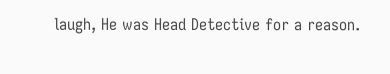laugh, He was Head Detective for a reason.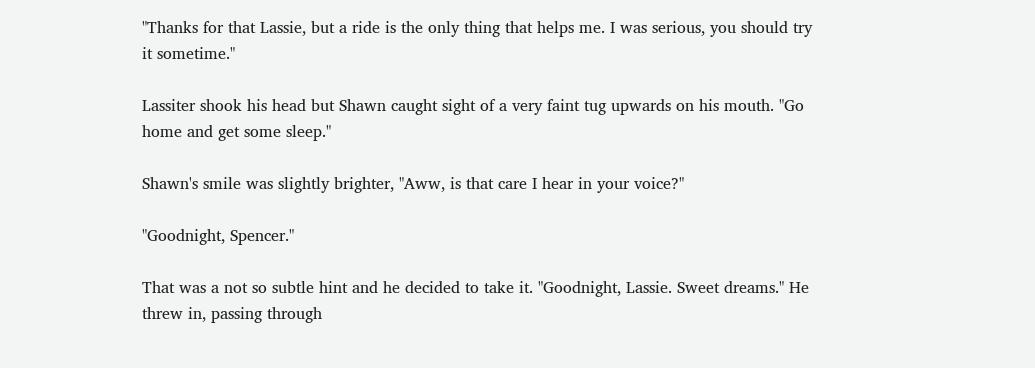"Thanks for that Lassie, but a ride is the only thing that helps me. I was serious, you should try it sometime."

Lassiter shook his head but Shawn caught sight of a very faint tug upwards on his mouth. "Go home and get some sleep."

Shawn's smile was slightly brighter, "Aww, is that care I hear in your voice?"

"Goodnight, Spencer."

That was a not so subtle hint and he decided to take it. "Goodnight, Lassie. Sweet dreams." He threw in, passing through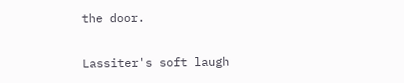the door.

Lassiter's soft laugh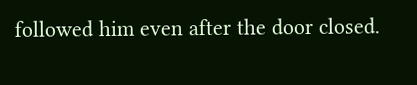followed him even after the door closed.